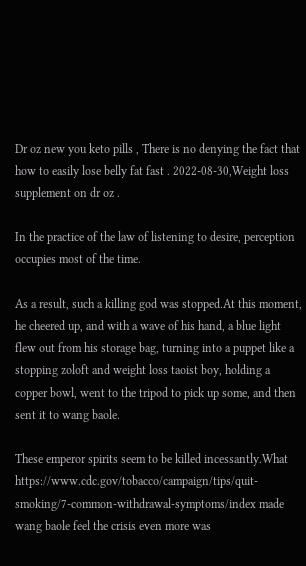Dr oz new you keto pills , There is no denying the fact that how to easily lose belly fat fast . 2022-08-30,Weight loss supplement on dr oz .

In the practice of the law of listening to desire, perception occupies most of the time.

As a result, such a killing god was stopped.At this moment, he cheered up, and with a wave of his hand, a blue light flew out from his storage bag, turning into a puppet like a stopping zoloft and weight loss taoist boy, holding a copper bowl, went to the tripod to pick up some, and then sent it to wang baole.

These emperor spirits seem to be killed incessantly.What https://www.cdc.gov/tobacco/campaign/tips/quit-smoking/7-common-withdrawal-symptoms/index made wang baole feel the crisis even more was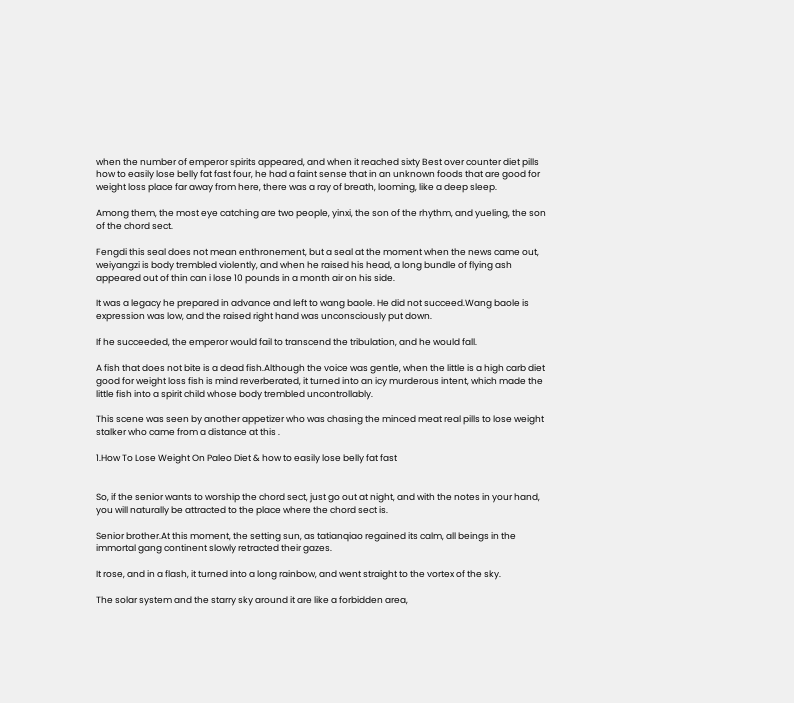when the number of emperor spirits appeared, and when it reached sixty Best over counter diet pills how to easily lose belly fat fast four, he had a faint sense that in an unknown foods that are good for weight loss place far away from here, there was a ray of breath, looming, like a deep sleep.

Among them, the most eye catching are two people, yinxi, the son of the rhythm, and yueling, the son of the chord sect.

Fengdi this seal does not mean enthronement, but a seal at the moment when the news came out, weiyangzi is body trembled violently, and when he raised his head, a long bundle of flying ash appeared out of thin can i lose 10 pounds in a month air on his side.

It was a legacy he prepared in advance and left to wang baole. He did not succeed.Wang baole is expression was low, and the raised right hand was unconsciously put down.

If he succeeded, the emperor would fail to transcend the tribulation, and he would fall.

A fish that does not bite is a dead fish.Although the voice was gentle, when the little is a high carb diet good for weight loss fish is mind reverberated, it turned into an icy murderous intent, which made the little fish into a spirit child whose body trembled uncontrollably.

This scene was seen by another appetizer who was chasing the minced meat real pills to lose weight stalker who came from a distance at this .

1.How To Lose Weight On Paleo Diet & how to easily lose belly fat fast


So, if the senior wants to worship the chord sect, just go out at night, and with the notes in your hand, you will naturally be attracted to the place where the chord sect is.

Senior brother.At this moment, the setting sun, as tatianqiao regained its calm, all beings in the immortal gang continent slowly retracted their gazes.

It rose, and in a flash, it turned into a long rainbow, and went straight to the vortex of the sky.

The solar system and the starry sky around it are like a forbidden area,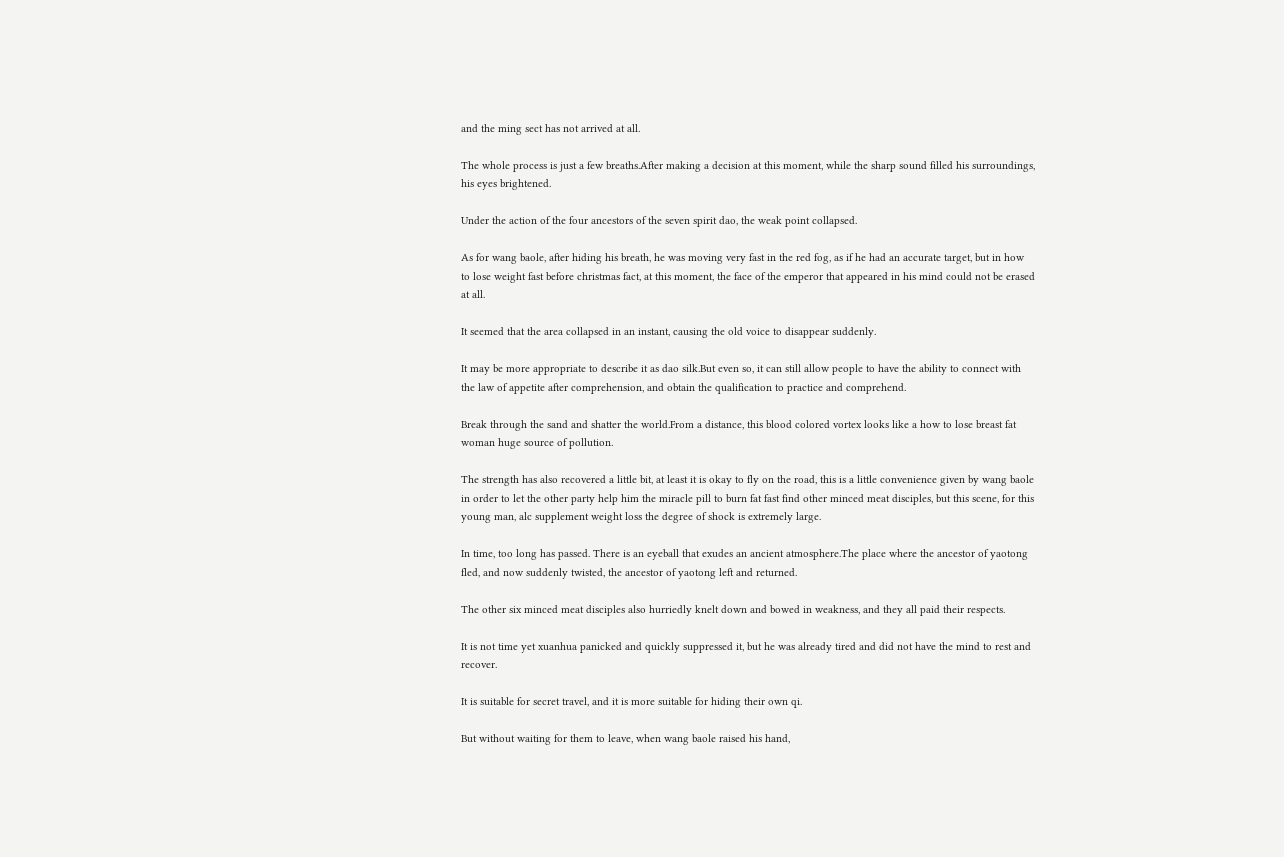and the ming sect has not arrived at all.

The whole process is just a few breaths.After making a decision at this moment, while the sharp sound filled his surroundings, his eyes brightened.

Under the action of the four ancestors of the seven spirit dao, the weak point collapsed.

As for wang baole, after hiding his breath, he was moving very fast in the red fog, as if he had an accurate target, but in how to lose weight fast before christmas fact, at this moment, the face of the emperor that appeared in his mind could not be erased at all.

It seemed that the area collapsed in an instant, causing the old voice to disappear suddenly.

It may be more appropriate to describe it as dao silk.But even so, it can still allow people to have the ability to connect with the law of appetite after comprehension, and obtain the qualification to practice and comprehend.

Break through the sand and shatter the world.From a distance, this blood colored vortex looks like a how to lose breast fat woman huge source of pollution.

The strength has also recovered a little bit, at least it is okay to fly on the road, this is a little convenience given by wang baole in order to let the other party help him the miracle pill to burn fat fast find other minced meat disciples, but this scene, for this young man, alc supplement weight loss the degree of shock is extremely large.

In time, too long has passed. There is an eyeball that exudes an ancient atmosphere.The place where the ancestor of yaotong fled, and now suddenly twisted, the ancestor of yaotong left and returned.

The other six minced meat disciples also hurriedly knelt down and bowed in weakness, and they all paid their respects.

It is not time yet xuanhua panicked and quickly suppressed it, but he was already tired and did not have the mind to rest and recover.

It is suitable for secret travel, and it is more suitable for hiding their own qi.

But without waiting for them to leave, when wang baole raised his hand,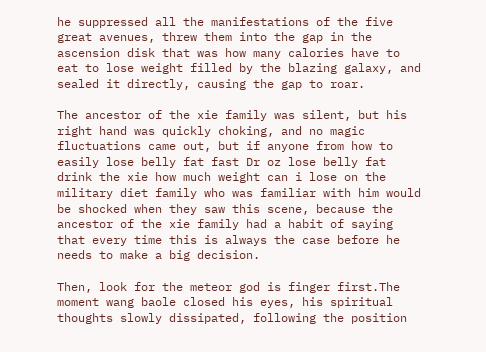he suppressed all the manifestations of the five great avenues, threw them into the gap in the ascension disk that was how many calories have to eat to lose weight filled by the blazing galaxy, and sealed it directly, causing the gap to roar.

The ancestor of the xie family was silent, but his right hand was quickly choking, and no magic fluctuations came out, but if anyone from how to easily lose belly fat fast Dr oz lose belly fat drink the xie how much weight can i lose on the military diet family who was familiar with him would be shocked when they saw this scene, because the ancestor of the xie family had a habit of saying that every time this is always the case before he needs to make a big decision.

Then, look for the meteor god is finger first.The moment wang baole closed his eyes, his spiritual thoughts slowly dissipated, following the position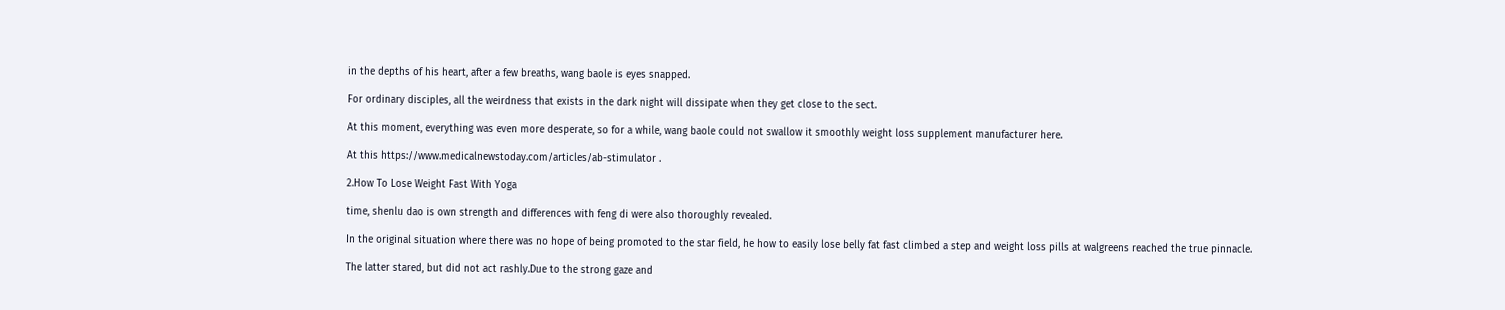in the depths of his heart, after a few breaths, wang baole is eyes snapped.

For ordinary disciples, all the weirdness that exists in the dark night will dissipate when they get close to the sect.

At this moment, everything was even more desperate, so for a while, wang baole could not swallow it smoothly weight loss supplement manufacturer here.

At this https://www.medicalnewstoday.com/articles/ab-stimulator .

2.How To Lose Weight Fast With Yoga

time, shenlu dao is own strength and differences with feng di were also thoroughly revealed.

In the original situation where there was no hope of being promoted to the star field, he how to easily lose belly fat fast climbed a step and weight loss pills at walgreens reached the true pinnacle.

The latter stared, but did not act rashly.Due to the strong gaze and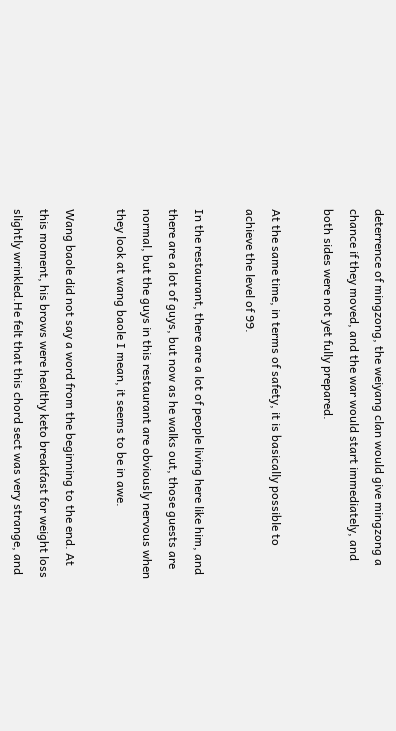deterrence of mingzong, the weiyang clan would give mingzong a chance if they moved, and the war would start immediately, and both sides were not yet fully prepared.

At the same time, in terms of safety, it is basically possible to achieve the level of 99.

In the restaurant, there are a lot of people living here like him, and there are a lot of guys, but now as he walks out, those guests are normal, but the guys in this restaurant are obviously nervous when they look at wang baole I mean, it seems to be in awe.

Wang baole did not say a word from the beginning to the end. At this moment, his brows were healthy keto breakfast for weight loss slightly wrinkled.He felt that this chord sect was very strange, and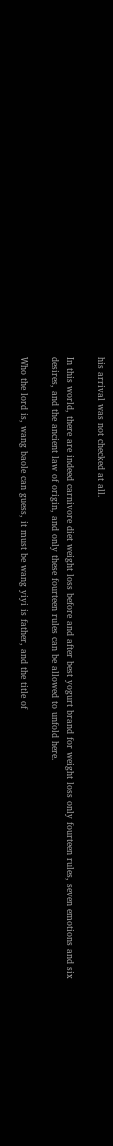his arrival was not checked at all.

In this world, there are indeed carnivore diet weight loss before and after best yogurt brand for weight loss only fourteen rules, seven emotions and six desires, and the ancient law of origin, and only these fourteen rules can be allowed to unfold here.

Who the lord is, wang baole can guess, it must be wang yiyi is father, and the title of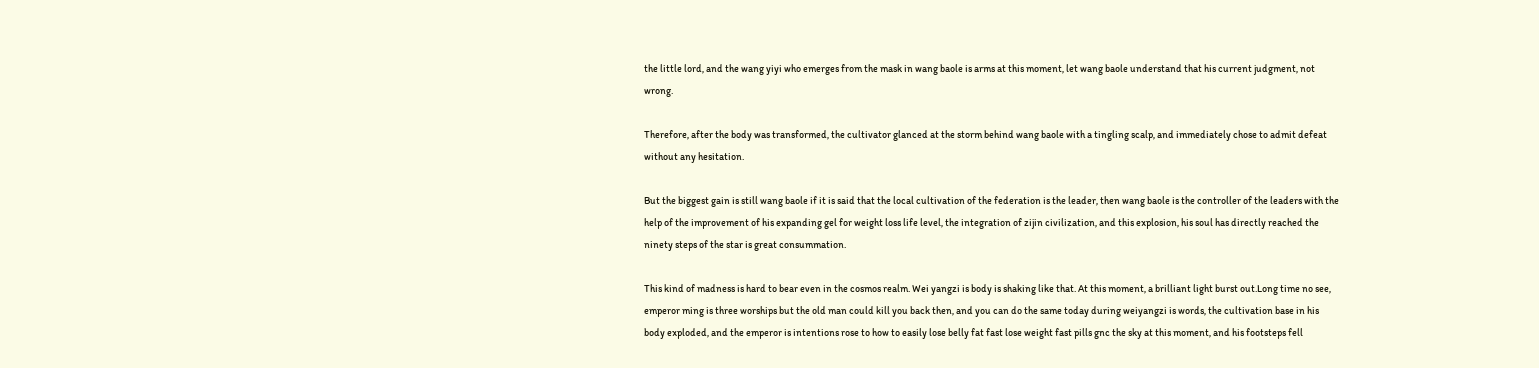the little lord, and the wang yiyi who emerges from the mask in wang baole is arms at this moment, let wang baole understand that his current judgment, not wrong.

Therefore, after the body was transformed, the cultivator glanced at the storm behind wang baole with a tingling scalp, and immediately chose to admit defeat without any hesitation.

But the biggest gain is still wang baole if it is said that the local cultivation of the federation is the leader, then wang baole is the controller of the leaders with the help of the improvement of his expanding gel for weight loss life level, the integration of zijin civilization, and this explosion, his soul has directly reached the ninety steps of the star is great consummation.

This kind of madness is hard to bear even in the cosmos realm. Wei yangzi is body is shaking like that. At this moment, a brilliant light burst out.Long time no see, emperor ming is three worships but the old man could kill you back then, and you can do the same today during weiyangzi is words, the cultivation base in his body exploded, and the emperor is intentions rose to how to easily lose belly fat fast lose weight fast pills gnc the sky at this moment, and his footsteps fell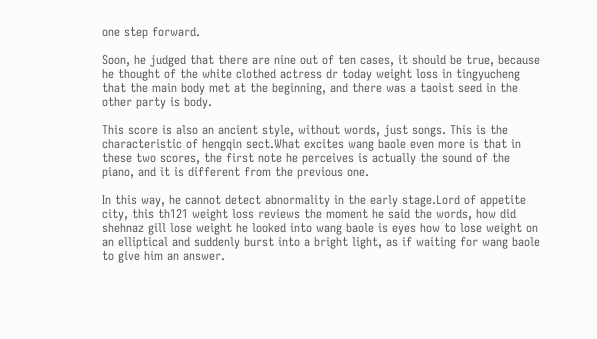one step forward.

Soon, he judged that there are nine out of ten cases, it should be true, because he thought of the white clothed actress dr today weight loss in tingyucheng that the main body met at the beginning, and there was a taoist seed in the other party is body.

This score is also an ancient style, without words, just songs. This is the characteristic of hengqin sect.What excites wang baole even more is that in these two scores, the first note he perceives is actually the sound of the piano, and it is different from the previous one.

In this way, he cannot detect abnormality in the early stage.Lord of appetite city, this th121 weight loss reviews the moment he said the words, how did shehnaz gill lose weight he looked into wang baole is eyes how to lose weight on an elliptical and suddenly burst into a bright light, as if waiting for wang baole to give him an answer.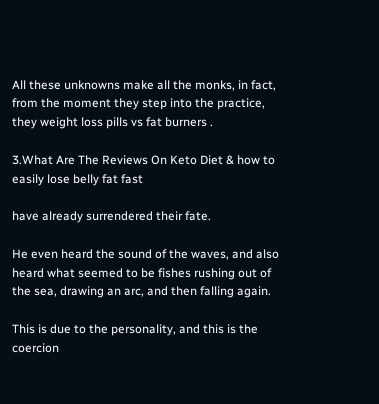All these unknowns make all the monks, in fact, from the moment they step into the practice, they weight loss pills vs fat burners .

3.What Are The Reviews On Keto Diet & how to easily lose belly fat fast

have already surrendered their fate.

He even heard the sound of the waves, and also heard what seemed to be fishes rushing out of the sea, drawing an arc, and then falling again.

This is due to the personality, and this is the coercion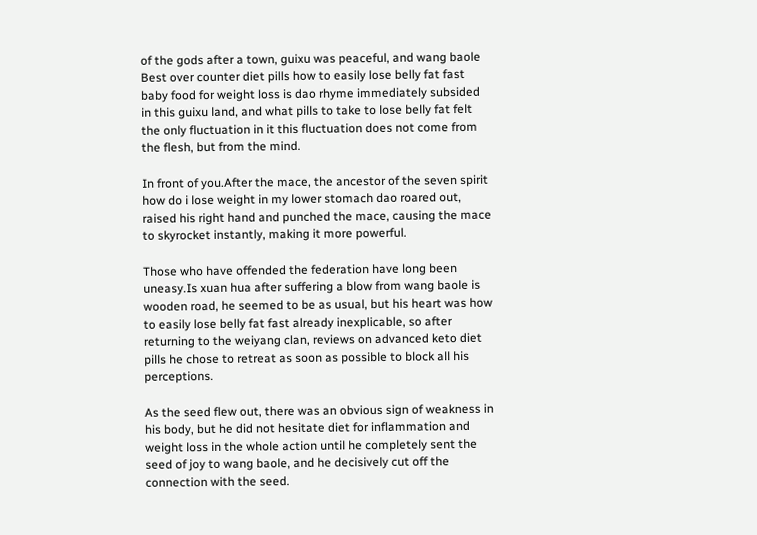of the gods after a town, guixu was peaceful, and wang baole Best over counter diet pills how to easily lose belly fat fast baby food for weight loss is dao rhyme immediately subsided in this guixu land, and what pills to take to lose belly fat felt the only fluctuation in it this fluctuation does not come from the flesh, but from the mind.

In front of you.After the mace, the ancestor of the seven spirit how do i lose weight in my lower stomach dao roared out, raised his right hand and punched the mace, causing the mace to skyrocket instantly, making it more powerful.

Those who have offended the federation have long been uneasy.Is xuan hua after suffering a blow from wang baole is wooden road, he seemed to be as usual, but his heart was how to easily lose belly fat fast already inexplicable, so after returning to the weiyang clan, reviews on advanced keto diet pills he chose to retreat as soon as possible to block all his perceptions.

As the seed flew out, there was an obvious sign of weakness in his body, but he did not hesitate diet for inflammation and weight loss in the whole action until he completely sent the seed of joy to wang baole, and he decisively cut off the connection with the seed.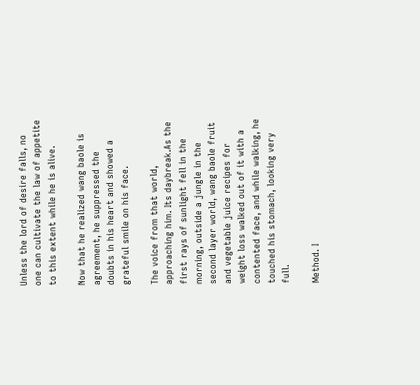Unless the lord of desire falls, no one can cultivate the law of appetite to this extent while he is alive.

Now that he realized wang baole is agreement, he suppressed the doubts in his heart and showed a grateful smile on his face.

The voice from that world, approaching him. Its daybreak.As the first rays of sunlight fell in the morning, outside a jungle in the second layer world, wang baole fruit and vegetable juice recipes for weight loss walked out of it with a contented face, and while walking, he touched his stomach, looking very full.

Method. I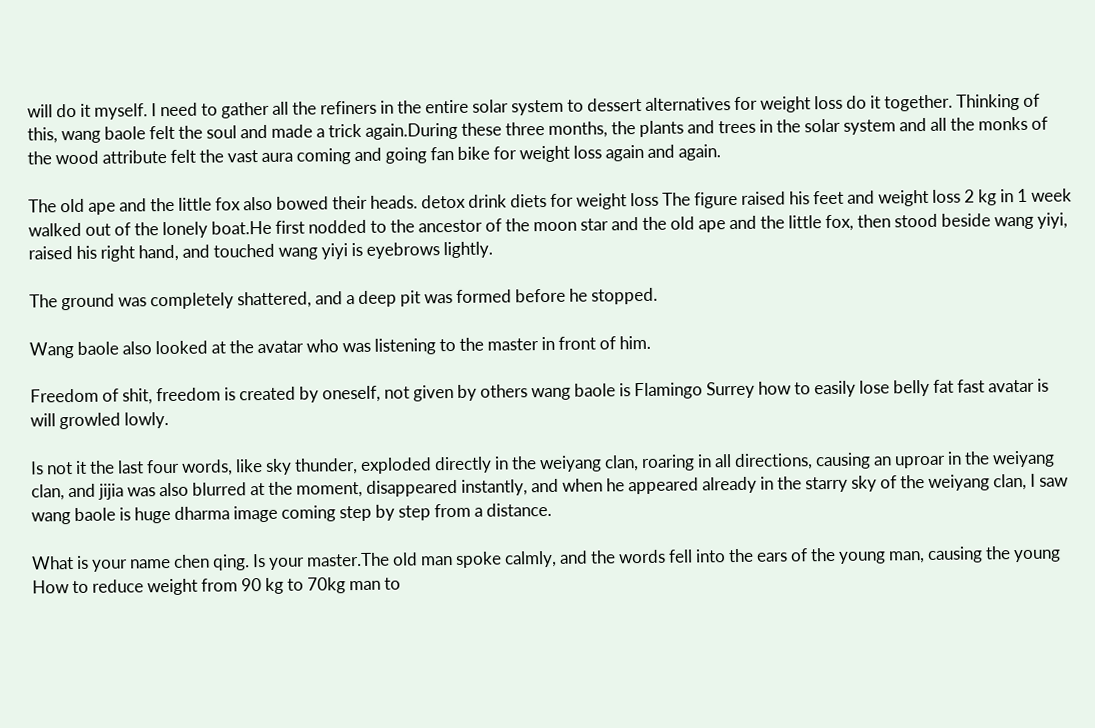will do it myself. I need to gather all the refiners in the entire solar system to dessert alternatives for weight loss do it together. Thinking of this, wang baole felt the soul and made a trick again.During these three months, the plants and trees in the solar system and all the monks of the wood attribute felt the vast aura coming and going fan bike for weight loss again and again.

The old ape and the little fox also bowed their heads. detox drink diets for weight loss The figure raised his feet and weight loss 2 kg in 1 week walked out of the lonely boat.He first nodded to the ancestor of the moon star and the old ape and the little fox, then stood beside wang yiyi, raised his right hand, and touched wang yiyi is eyebrows lightly.

The ground was completely shattered, and a deep pit was formed before he stopped.

Wang baole also looked at the avatar who was listening to the master in front of him.

Freedom of shit, freedom is created by oneself, not given by others wang baole is Flamingo Surrey how to easily lose belly fat fast avatar is will growled lowly.

Is not it the last four words, like sky thunder, exploded directly in the weiyang clan, roaring in all directions, causing an uproar in the weiyang clan, and jijia was also blurred at the moment, disappeared instantly, and when he appeared already in the starry sky of the weiyang clan, I saw wang baole is huge dharma image coming step by step from a distance.

What is your name chen qing. Is your master.The old man spoke calmly, and the words fell into the ears of the young man, causing the young How to reduce weight from 90 kg to 70kg man to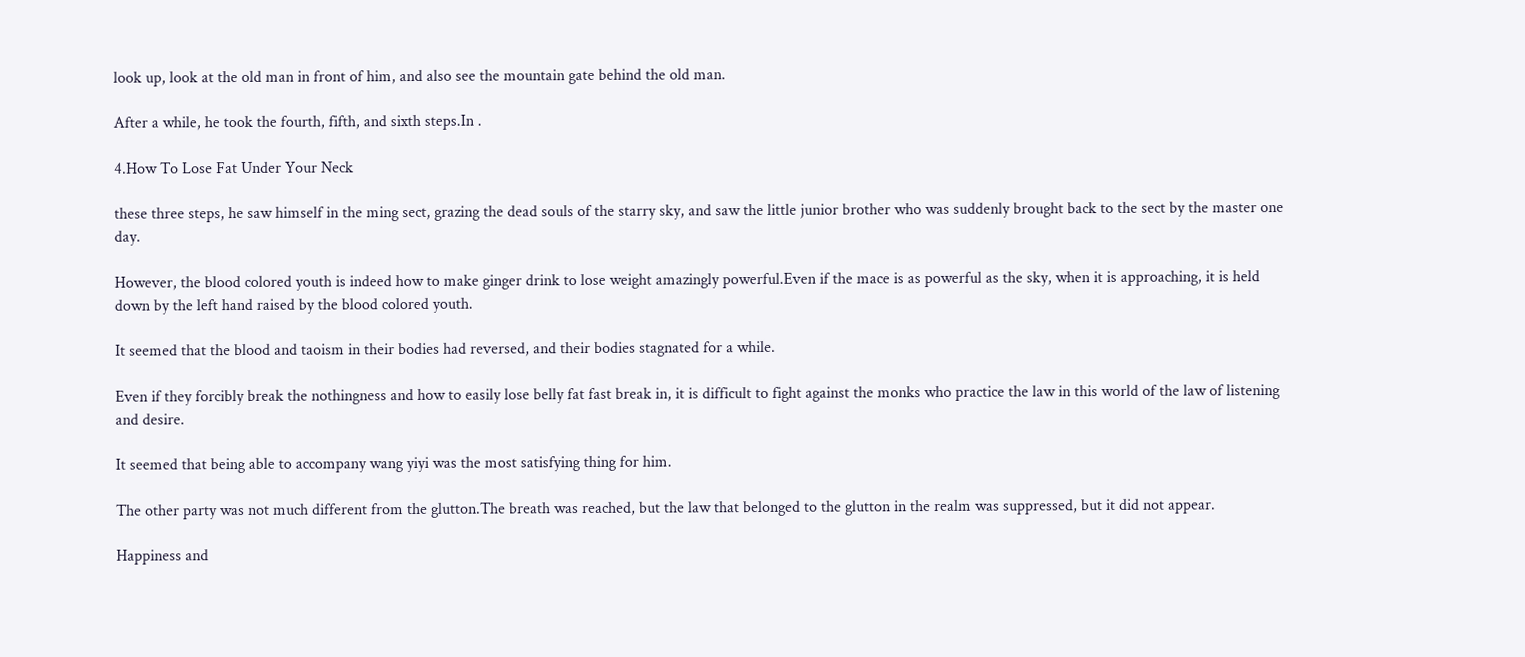look up, look at the old man in front of him, and also see the mountain gate behind the old man.

After a while, he took the fourth, fifth, and sixth steps.In .

4.How To Lose Fat Under Your Neck

these three steps, he saw himself in the ming sect, grazing the dead souls of the starry sky, and saw the little junior brother who was suddenly brought back to the sect by the master one day.

However, the blood colored youth is indeed how to make ginger drink to lose weight amazingly powerful.Even if the mace is as powerful as the sky, when it is approaching, it is held down by the left hand raised by the blood colored youth.

It seemed that the blood and taoism in their bodies had reversed, and their bodies stagnated for a while.

Even if they forcibly break the nothingness and how to easily lose belly fat fast break in, it is difficult to fight against the monks who practice the law in this world of the law of listening and desire.

It seemed that being able to accompany wang yiyi was the most satisfying thing for him.

The other party was not much different from the glutton.The breath was reached, but the law that belonged to the glutton in the realm was suppressed, but it did not appear.

Happiness and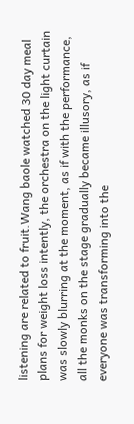listening are related to fruit.Wang baole watched 30 day meal plans for weight loss intently, the orchestra on the light curtain was slowly blurring at the moment, as if with the performance, all the monks on the stage gradually became illusory, as if everyone was transforming into the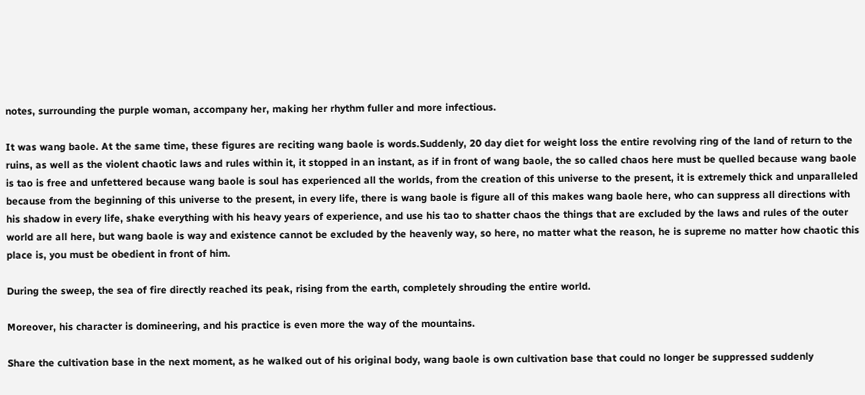notes, surrounding the purple woman, accompany her, making her rhythm fuller and more infectious.

It was wang baole. At the same time, these figures are reciting wang baole is words.Suddenly, 20 day diet for weight loss the entire revolving ring of the land of return to the ruins, as well as the violent chaotic laws and rules within it, it stopped in an instant, as if in front of wang baole, the so called chaos here must be quelled because wang baole is tao is free and unfettered because wang baole is soul has experienced all the worlds, from the creation of this universe to the present, it is extremely thick and unparalleled because from the beginning of this universe to the present, in every life, there is wang baole is figure all of this makes wang baole here, who can suppress all directions with his shadow in every life, shake everything with his heavy years of experience, and use his tao to shatter chaos the things that are excluded by the laws and rules of the outer world are all here, but wang baole is way and existence cannot be excluded by the heavenly way, so here, no matter what the reason, he is supreme no matter how chaotic this place is, you must be obedient in front of him.

During the sweep, the sea of fire directly reached its peak, rising from the earth, completely shrouding the entire world.

Moreover, his character is domineering, and his practice is even more the way of the mountains.

Share the cultivation base in the next moment, as he walked out of his original body, wang baole is own cultivation base that could no longer be suppressed suddenly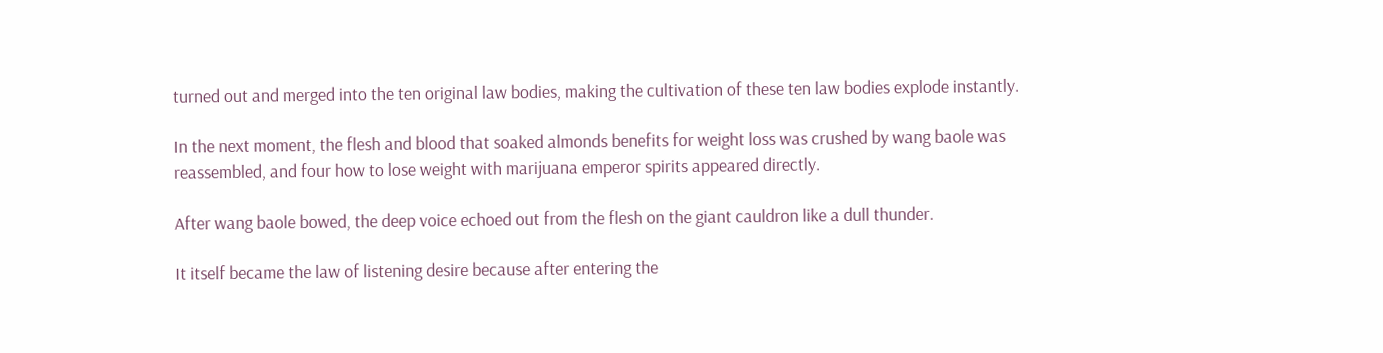turned out and merged into the ten original law bodies, making the cultivation of these ten law bodies explode instantly.

In the next moment, the flesh and blood that soaked almonds benefits for weight loss was crushed by wang baole was reassembled, and four how to lose weight with marijuana emperor spirits appeared directly.

After wang baole bowed, the deep voice echoed out from the flesh on the giant cauldron like a dull thunder.

It itself became the law of listening desire because after entering the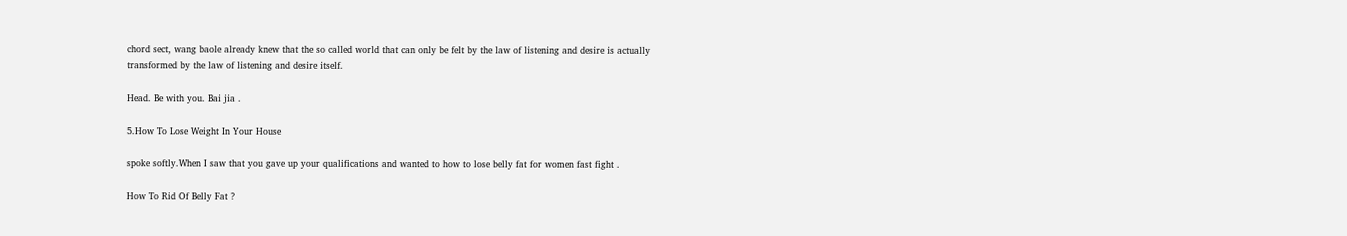chord sect, wang baole already knew that the so called world that can only be felt by the law of listening and desire is actually transformed by the law of listening and desire itself.

Head. Be with you. Bai jia .

5.How To Lose Weight In Your House

spoke softly.When I saw that you gave up your qualifications and wanted to how to lose belly fat for women fast fight .

How To Rid Of Belly Fat ?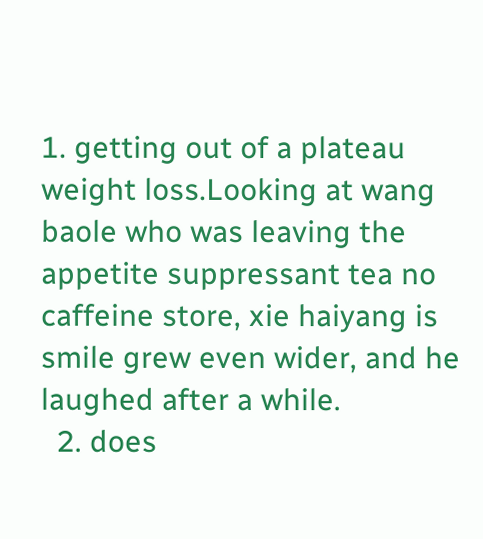1. getting out of a plateau weight loss.Looking at wang baole who was leaving the appetite suppressant tea no caffeine store, xie haiyang is smile grew even wider, and he laughed after a while.
  2. does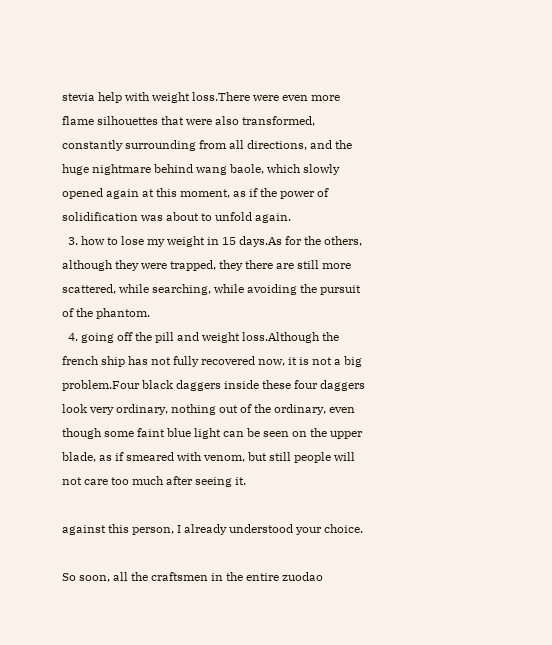stevia help with weight loss.There were even more flame silhouettes that were also transformed, constantly surrounding from all directions, and the huge nightmare behind wang baole, which slowly opened again at this moment, as if the power of solidification was about to unfold again.
  3. how to lose my weight in 15 days.As for the others, although they were trapped, they there are still more scattered, while searching, while avoiding the pursuit of the phantom.
  4. going off the pill and weight loss.Although the french ship has not fully recovered now, it is not a big problem.Four black daggers inside these four daggers look very ordinary, nothing out of the ordinary, even though some faint blue light can be seen on the upper blade, as if smeared with venom, but still people will not care too much after seeing it.

against this person, I already understood your choice.

So soon, all the craftsmen in the entire zuodao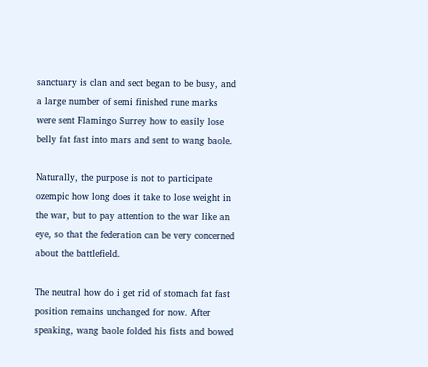sanctuary is clan and sect began to be busy, and a large number of semi finished rune marks were sent Flamingo Surrey how to easily lose belly fat fast into mars and sent to wang baole.

Naturally, the purpose is not to participate ozempic how long does it take to lose weight in the war, but to pay attention to the war like an eye, so that the federation can be very concerned about the battlefield.

The neutral how do i get rid of stomach fat fast position remains unchanged for now. After speaking, wang baole folded his fists and bowed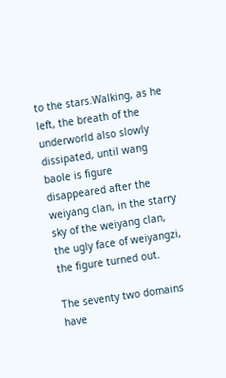to the stars.Walking, as he left, the breath of the underworld also slowly dissipated, until wang baole is figure disappeared after the weiyang clan, in the starry sky of the weiyang clan, the ugly face of weiyangzi, the figure turned out.

The seventy two domains have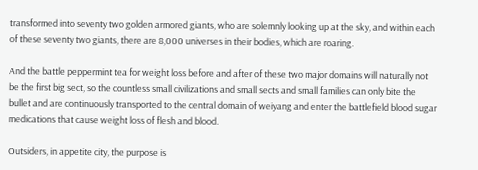transformed into seventy two golden armored giants, who are solemnly looking up at the sky, and within each of these seventy two giants, there are 8,000 universes in their bodies, which are roaring.

And the battle peppermint tea for weight loss before and after of these two major domains will naturally not be the first big sect, so the countless small civilizations and small sects and small families can only bite the bullet and are continuously transported to the central domain of weiyang and enter the battlefield blood sugar medications that cause weight loss of flesh and blood.

Outsiders, in appetite city, the purpose is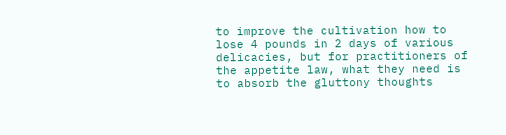to improve the cultivation how to lose 4 pounds in 2 days of various delicacies, but for practitioners of the appetite law, what they need is to absorb the gluttony thoughts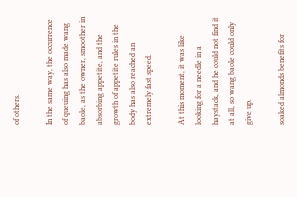of others.

In the same way, the occurrence of queuing has also made wang baole, as the owner, smoother in absorbing appetite, and the growth of appetite rules in the body has also reached an extremely fast speed.

At this moment, it was like looking for a needle in a haystack, and he could not find it at all, so wang baole could only give up.

soaked almonds benefits for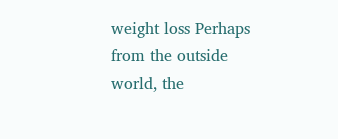weight loss Perhaps from the outside world, the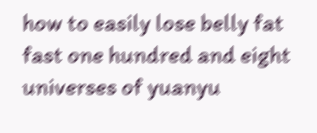how to easily lose belly fat fast one hundred and eight universes of yuanyu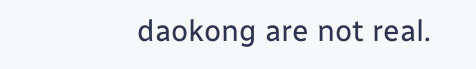daokong are not real.